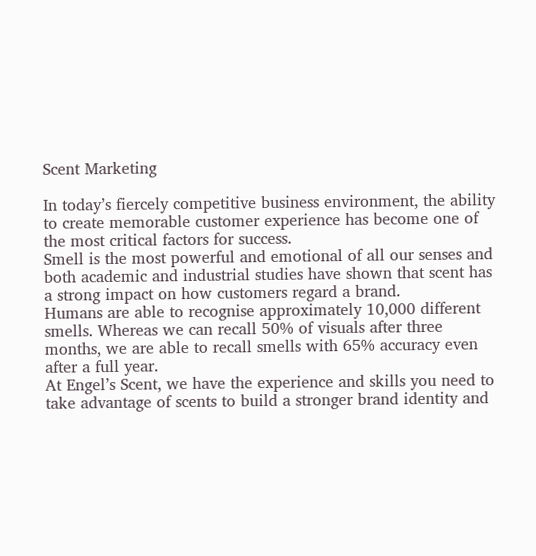Scent Marketing

In today’s fiercely competitive business environment, the ability to create memorable customer experience has become one of the most critical factors for success.
Smell is the most powerful and emotional of all our senses and both academic and industrial studies have shown that scent has a strong impact on how customers regard a brand.
Humans are able to recognise approximately 10,000 different smells. Whereas we can recall 50% of visuals after three months, we are able to recall smells with 65% accuracy even after a full year.
At Engel’s Scent, we have the experience and skills you need to take advantage of scents to build a stronger brand identity and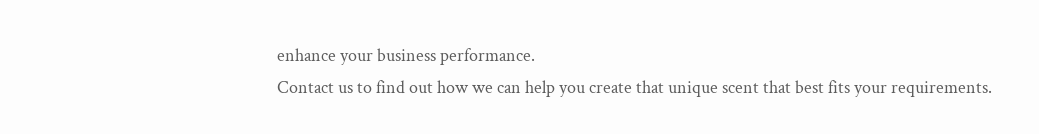enhance your business performance.
Contact us to find out how we can help you create that unique scent that best fits your requirements.